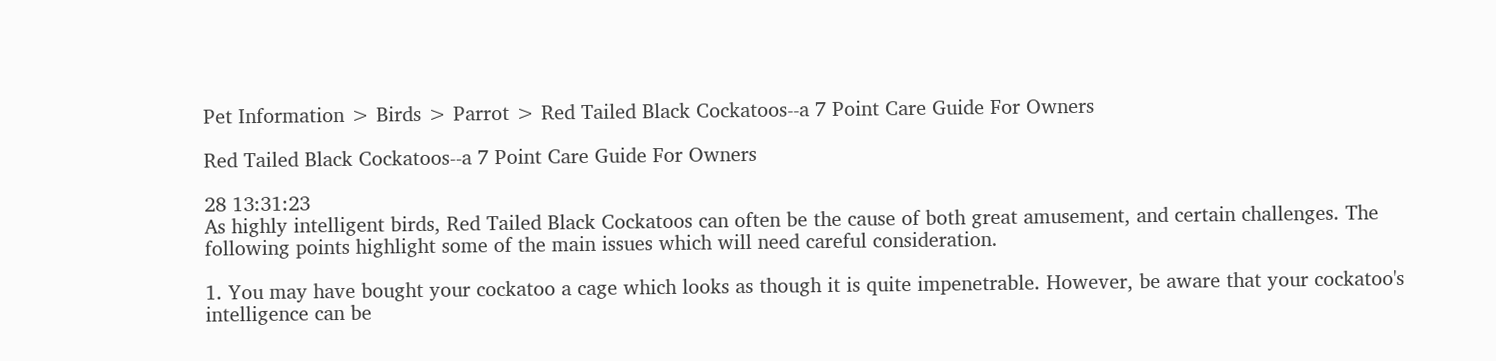Pet Information > Birds > Parrot > Red Tailed Black Cockatoos--a 7 Point Care Guide For Owners

Red Tailed Black Cockatoos--a 7 Point Care Guide For Owners

28 13:31:23
As highly intelligent birds, Red Tailed Black Cockatoos can often be the cause of both great amusement, and certain challenges. The following points highlight some of the main issues which will need careful consideration.

1. You may have bought your cockatoo a cage which looks as though it is quite impenetrable. However, be aware that your cockatoo's intelligence can be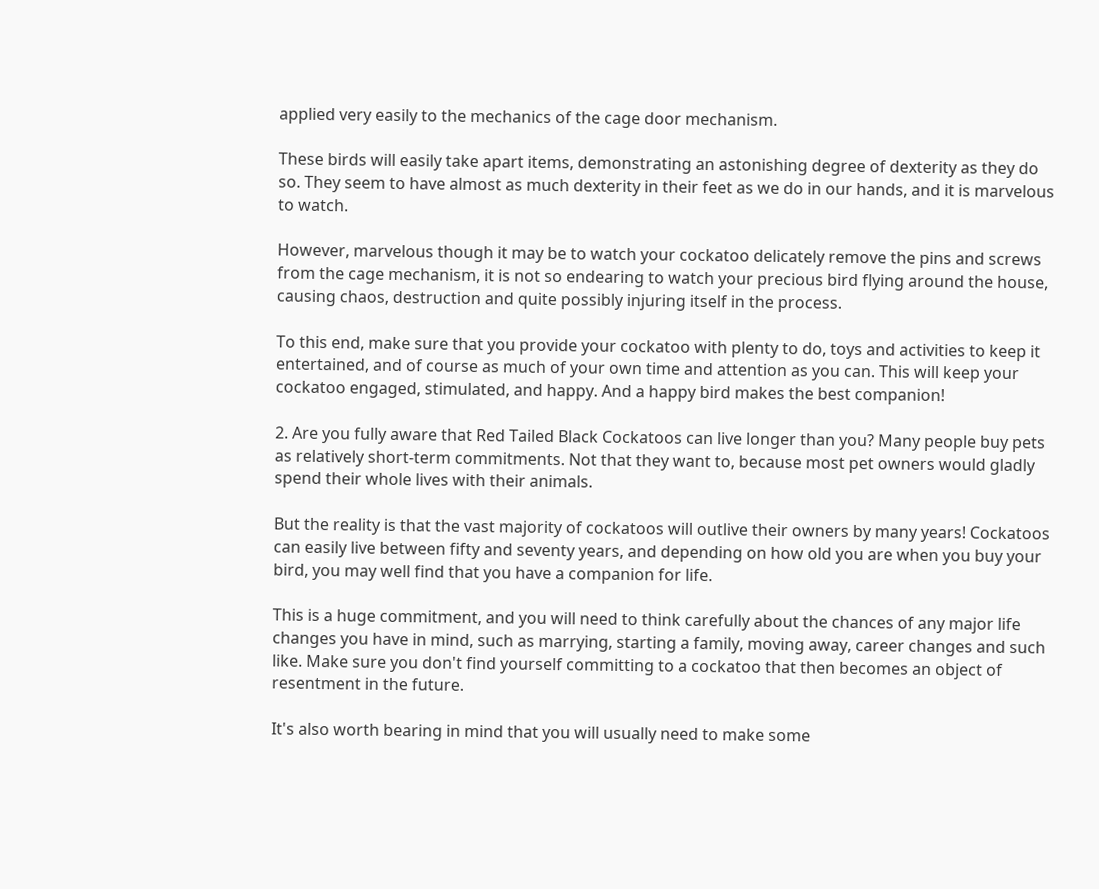applied very easily to the mechanics of the cage door mechanism.

These birds will easily take apart items, demonstrating an astonishing degree of dexterity as they do so. They seem to have almost as much dexterity in their feet as we do in our hands, and it is marvelous to watch.

However, marvelous though it may be to watch your cockatoo delicately remove the pins and screws from the cage mechanism, it is not so endearing to watch your precious bird flying around the house, causing chaos, destruction and quite possibly injuring itself in the process.

To this end, make sure that you provide your cockatoo with plenty to do, toys and activities to keep it entertained, and of course as much of your own time and attention as you can. This will keep your cockatoo engaged, stimulated, and happy. And a happy bird makes the best companion!

2. Are you fully aware that Red Tailed Black Cockatoos can live longer than you? Many people buy pets as relatively short-term commitments. Not that they want to, because most pet owners would gladly spend their whole lives with their animals.

But the reality is that the vast majority of cockatoos will outlive their owners by many years! Cockatoos can easily live between fifty and seventy years, and depending on how old you are when you buy your bird, you may well find that you have a companion for life.

This is a huge commitment, and you will need to think carefully about the chances of any major life changes you have in mind, such as marrying, starting a family, moving away, career changes and such like. Make sure you don't find yourself committing to a cockatoo that then becomes an object of resentment in the future.

It's also worth bearing in mind that you will usually need to make some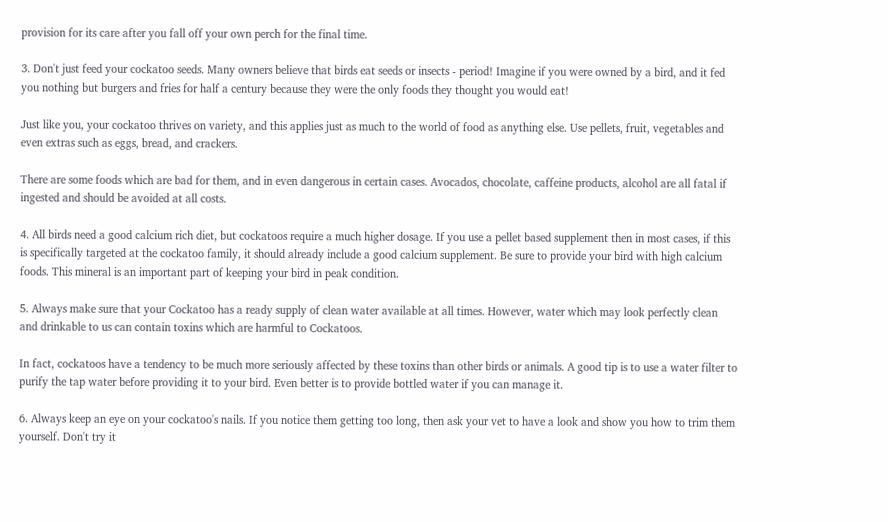provision for its care after you fall off your own perch for the final time.

3. Don't just feed your cockatoo seeds. Many owners believe that birds eat seeds or insects - period! Imagine if you were owned by a bird, and it fed you nothing but burgers and fries for half a century because they were the only foods they thought you would eat!

Just like you, your cockatoo thrives on variety, and this applies just as much to the world of food as anything else. Use pellets, fruit, vegetables and even extras such as eggs, bread, and crackers.

There are some foods which are bad for them, and in even dangerous in certain cases. Avocados, chocolate, caffeine products, alcohol are all fatal if ingested and should be avoided at all costs.

4. All birds need a good calcium rich diet, but cockatoos require a much higher dosage. If you use a pellet based supplement then in most cases, if this is specifically targeted at the cockatoo family, it should already include a good calcium supplement. Be sure to provide your bird with high calcium foods. This mineral is an important part of keeping your bird in peak condition.

5. Always make sure that your Cockatoo has a ready supply of clean water available at all times. However, water which may look perfectly clean and drinkable to us can contain toxins which are harmful to Cockatoos.

In fact, cockatoos have a tendency to be much more seriously affected by these toxins than other birds or animals. A good tip is to use a water filter to purify the tap water before providing it to your bird. Even better is to provide bottled water if you can manage it.

6. Always keep an eye on your cockatoo's nails. If you notice them getting too long, then ask your vet to have a look and show you how to trim them yourself. Don't try it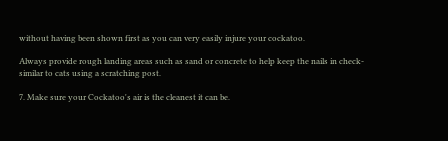without having been shown first as you can very easily injure your cockatoo.

Always provide rough landing areas such as sand or concrete to help keep the nails in check-similar to cats using a scratching post.

7. Make sure your Cockatoo's air is the cleanest it can be.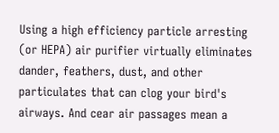Using a high efficiency particle arresting (or HEPA) air purifier virtually eliminates dander, feathers, dust, and other particulates that can clog your bird's airways. And cear air passages mean a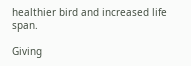healthier bird and increased life span.

Giving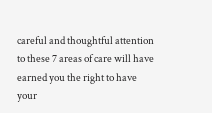careful and thoughtful attention to these 7 areas of care will have earned you the right to have your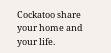Cockatoo share your home and your life.